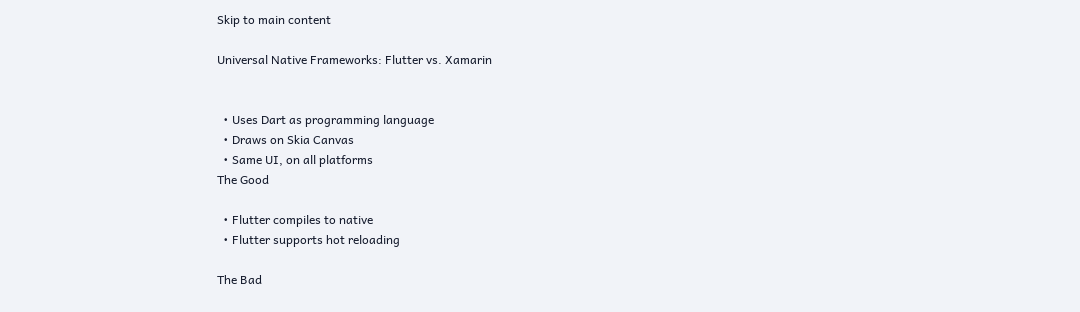Skip to main content

Universal Native Frameworks: Flutter vs. Xamarin


  • Uses Dart as programming language
  • Draws on Skia Canvas
  • Same UI, on all platforms
The Good

  • Flutter compiles to native
  • Flutter supports hot reloading

The Bad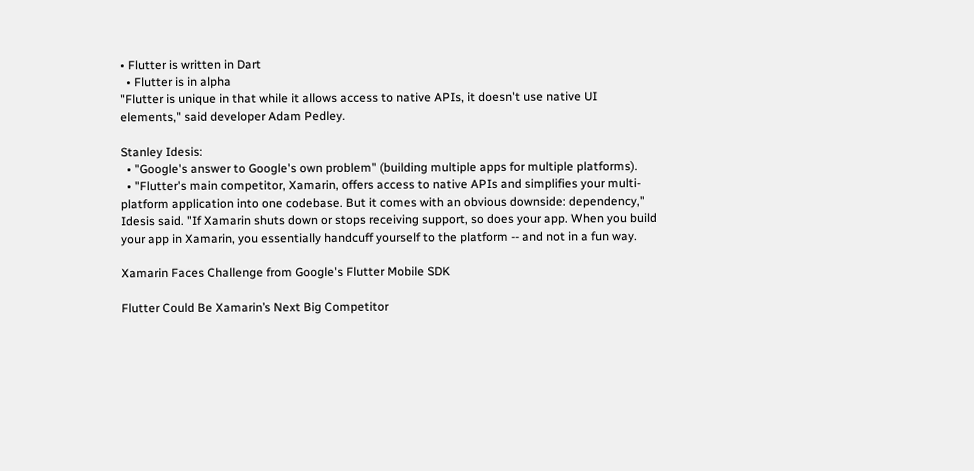• Flutter is written in Dart
  • Flutter is in alpha
"Flutter is unique in that while it allows access to native APIs, it doesn't use native UI elements," said developer Adam Pedley.

Stanley Idesis:
  • "Google's answer to Google's own problem" (building multiple apps for multiple platforms).
  • "Flutter's main competitor, Xamarin, offers access to native APIs and simplifies your multi-platform application into one codebase. But it comes with an obvious downside: dependency," Idesis said. "If Xamarin shuts down or stops receiving support, so does your app. When you build your app in Xamarin, you essentially handcuff yourself to the platform -- and not in a fun way.

Xamarin Faces Challenge from Google's Flutter Mobile SDK

Flutter Could Be Xamarin’s Next Big Competitor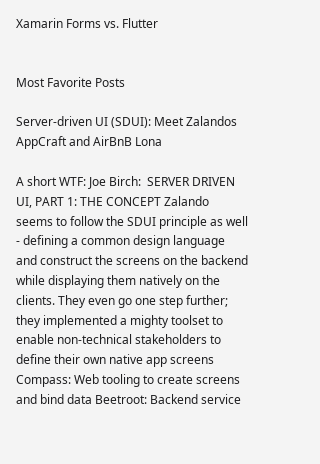Xamarin Forms vs. Flutter


Most Favorite Posts

Server-driven UI (SDUI): Meet Zalandos AppCraft and AirBnB Lona

A short WTF: Joe Birch:  SERVER DRIVEN UI, PART 1: THE CONCEPT Zalando seems to follow the SDUI principle as well - defining a common design language and construct the screens on the backend while displaying them natively on the clients. They even go one step further; they implemented a mighty toolset to enable non-technical stakeholders to define their own native app screens Compass: Web tooling to create screens and bind data Beetroot: Backend service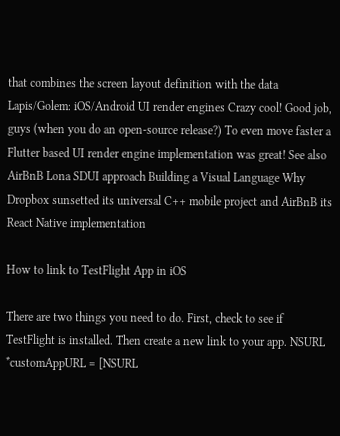that combines the screen layout definition with the data Lapis/Golem: iOS/Android UI render engines Crazy cool! Good job, guys (when you do an open-source release?) To even move faster a Flutter based UI render engine implementation was great! See also AirBnB Lona SDUI approach Building a Visual Language Why Dropbox sunsetted its universal C++ mobile project and AirBnB its React Native implementation

How to link to TestFlight App in iOS

There are two things you need to do. First, check to see if TestFlight is installed. Then create a new link to your app. NSURL *customAppURL = [NSURL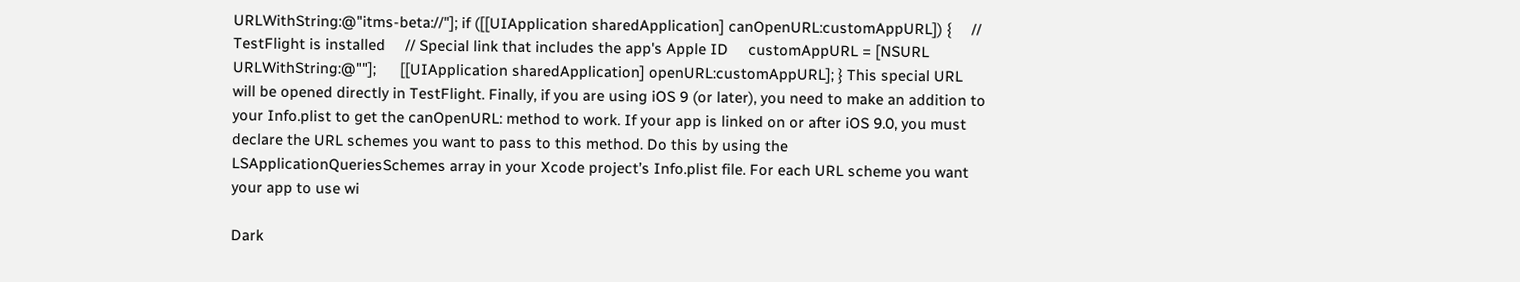URLWithString:@"itms-beta://"]; if ([[UIApplication sharedApplication] canOpenURL:customAppURL]) {     // TestFlight is installed     // Special link that includes the app's Apple ID     customAppURL = [NSURL URLWithString:@""];      [[UIApplication sharedApplication] openURL:customAppURL]; } This special URL will be opened directly in TestFlight. Finally, if you are using iOS 9 (or later), you need to make an addition to your Info.plist to get the canOpenURL: method to work. If your app is linked on or after iOS 9.0, you must declare the URL schemes you want to pass to this method. Do this by using the LSApplicationQueriesSchemes array in your Xcode project’s Info.plist file. For each URL scheme you want your app to use wi

Dark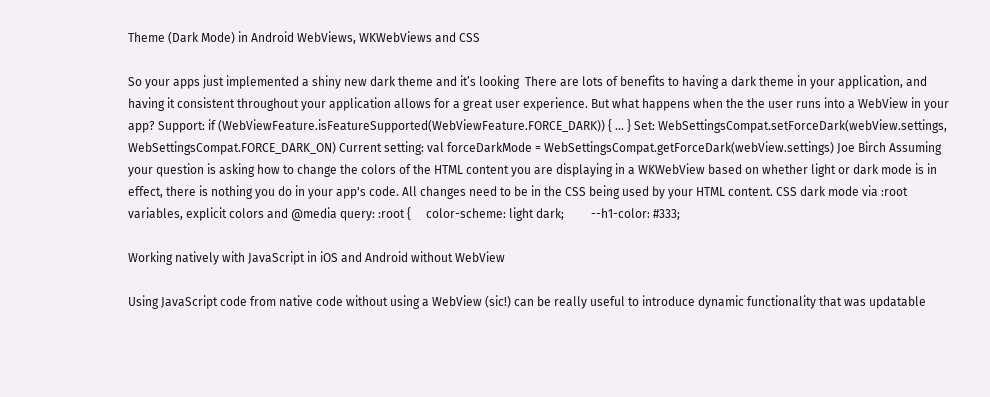Theme (Dark Mode) in Android WebViews, WKWebViews and CSS

So your apps just implemented a shiny new dark theme and it’s looking  There are lots of benefits to having a dark theme in your application, and having it consistent throughout your application allows for a great user experience. But what happens when the the user runs into a WebView in your app? Support: if (WebViewFeature.isFeatureSupported(WebViewFeature.FORCE_DARK)) { ... } Set: WebSettingsCompat.setForceDark(webView.settings, WebSettingsCompat.FORCE_DARK_ON) Current setting: val forceDarkMode = WebSettingsCompat.getForceDark(webView.settings) Joe Birch Assuming your question is asking how to change the colors of the HTML content you are displaying in a WKWebView based on whether light or dark mode is in effect, there is nothing you do in your app's code. All changes need to be in the CSS being used by your HTML content. CSS dark mode via :root variables, explicit colors and @media query: :root {     color-scheme: light dark;         --h1-color: #333;

Working natively with JavaScript in iOS and Android without WebView

Using JavaScript code from native code without using a WebView (sic!) can be really useful to introduce dynamic functionality that was updatable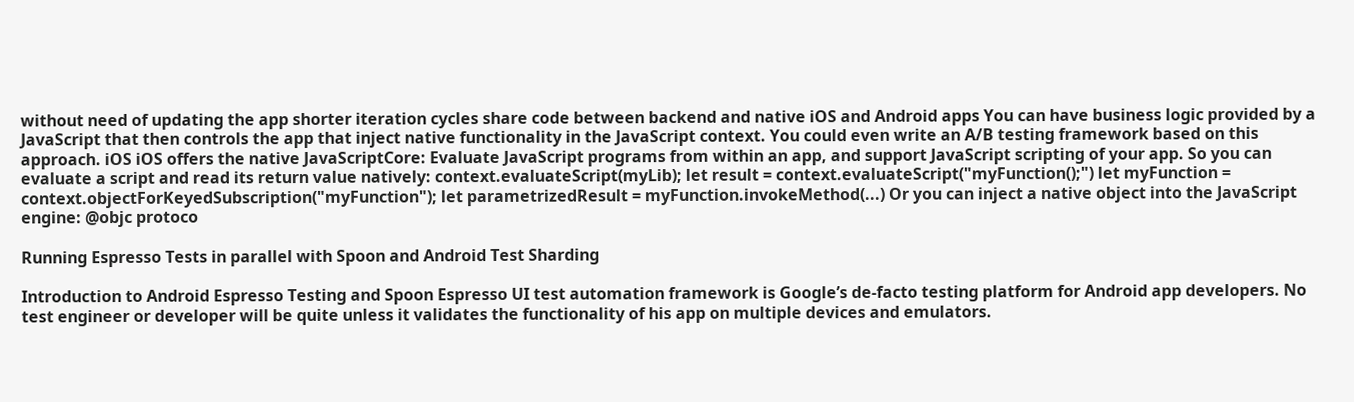without need of updating the app shorter iteration cycles share code between backend and native iOS and Android apps You can have business logic provided by a JavaScript that then controls the app that inject native functionality in the JavaScript context. You could even write an A/B testing framework based on this approach. iOS iOS offers the native JavaScriptCore: Evaluate JavaScript programs from within an app, and support JavaScript scripting of your app. So you can evaluate a script and read its return value natively: context.evaluateScript(myLib); let result = context.evaluateScript("myFunction();") let myFunction = context.objectForKeyedSubscription("myFunction"); let parametrizedResult = myFunction.invokeMethod(...) Or you can inject a native object into the JavaScript engine: @objc protoco

Running Espresso Tests in parallel with Spoon and Android Test Sharding

Introduction to Android Espresso Testing and Spoon Espresso UI test automation framework is Google’s de-facto testing platform for Android app developers. No test engineer or developer will be quite unless it validates the functionality of his app on multiple devices and emulators.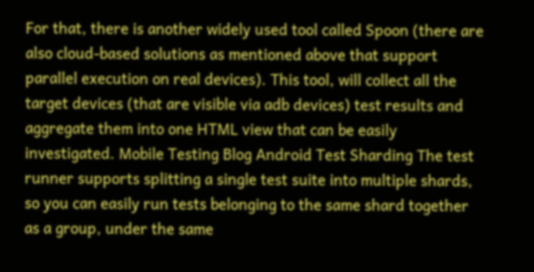For that, there is another widely used tool called Spoon (there are also cloud-based solutions as mentioned above that support parallel execution on real devices). This tool, will collect all the target devices (that are visible via adb devices) test results and aggregate them into one HTML view that can be easily investigated. Mobile Testing Blog Android Test Sharding The test runner supports splitting a single test suite into multiple shards, so you can easily run tests belonging to the same shard together as a group, under the same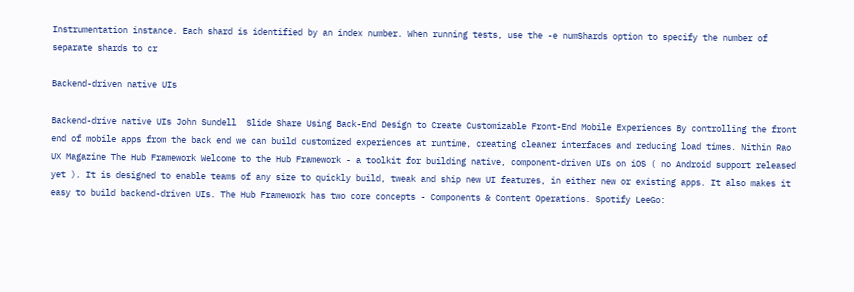Instrumentation instance. Each shard is identified by an index number. When running tests, use the -e numShards option to specify the number of separate shards to cr

Backend-driven native UIs

Backend-drive native UIs John Sundell  Slide Share Using Back-End Design to Create Customizable Front-End Mobile Experiences By controlling the front end of mobile apps from the back end we can build customized experiences at runtime, creating cleaner interfaces and reducing load times. Nithin Rao UX Magazine The Hub Framework Welcome to the Hub Framework - a toolkit for building native, component-driven UIs on iOS ( no Android support released yet ). It is designed to enable teams of any size to quickly build, tweak and ship new UI features, in either new or existing apps. It also makes it easy to build backend-driven UIs. The Hub Framework has two core concepts - Components & Content Operations. Spotify LeeGo: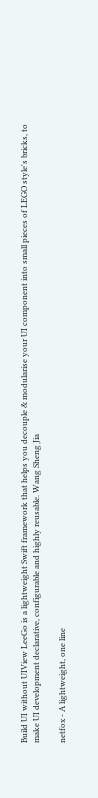Build UI without UIView LeeGo is a lightweight Swift framework that helps you decouple & modularise your UI component into small pieces of LEGO style's bricks, to make UI development declarative, configurable and highly reusable. Wang Sheng Jia

netfox - A lightweight, one line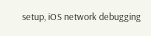setup, iOS network debugging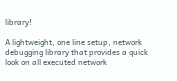library!

A lightweight, one line setup, network debugging library that provides a quick look on all executed network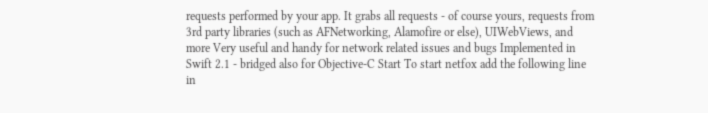requests performed by your app. It grabs all requests - of course yours, requests from 3rd party libraries (such as AFNetworking, Alamofire or else), UIWebViews, and more Very useful and handy for network related issues and bugs Implemented in Swift 2.1 - bridged also for Objective-C Start To start netfox add the following line in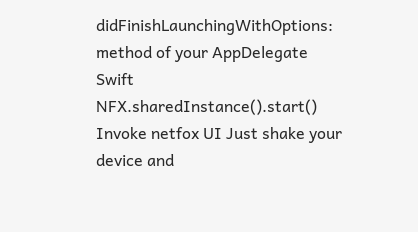didFinishLaunchingWithOptions: method of your AppDelegate Swift NFX.sharedInstance().start() Invoke netfox UI Just shake your device and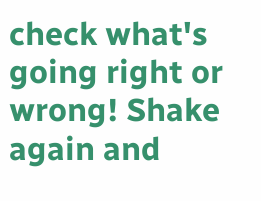check what's going right or wrong! Shake again and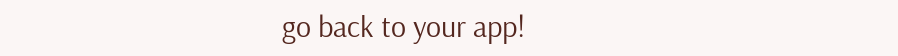go back to your app!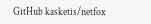GitHub kasketis/netfox